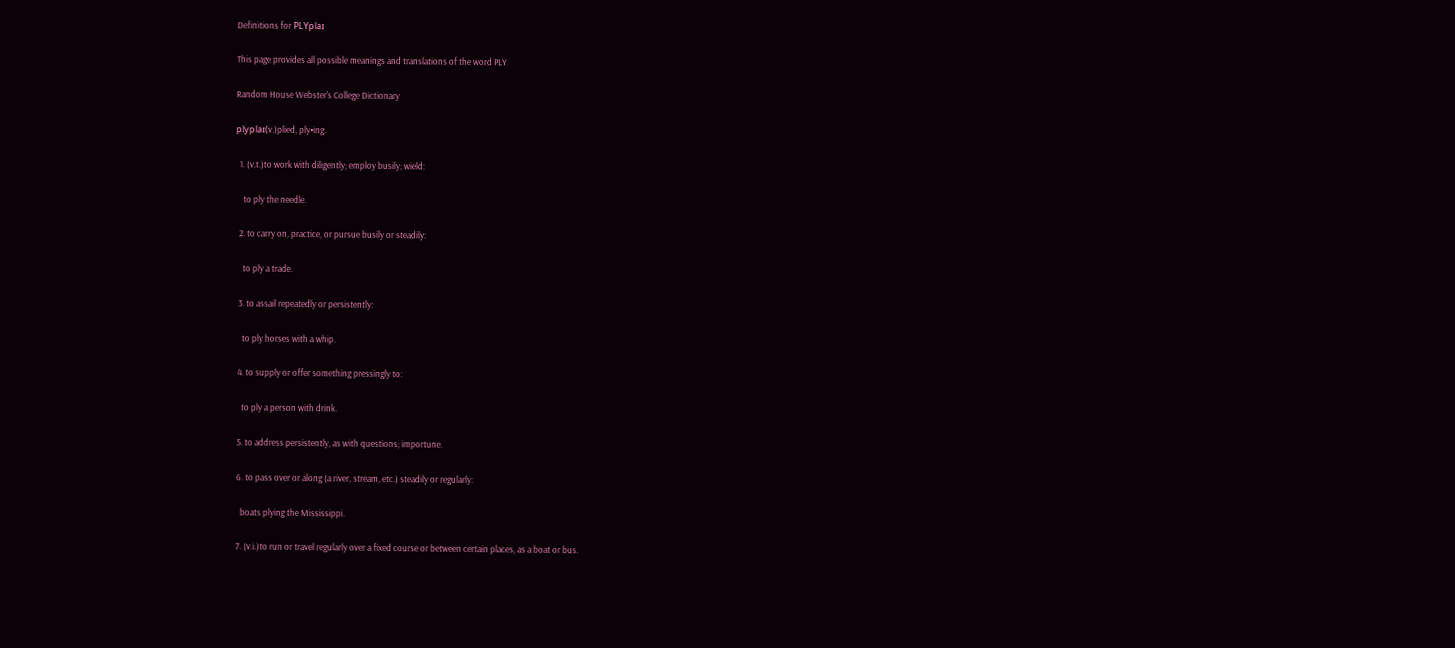Definitions for PLYplaɪ

This page provides all possible meanings and translations of the word PLY

Random House Webster's College Dictionary

plyplaɪ(v.)plied, ply•ing.

  1. (v.t.)to work with diligently; employ busily; wield:

    to ply the needle.

  2. to carry on, practice, or pursue busily or steadily:

    to ply a trade.

  3. to assail repeatedly or persistently:

    to ply horses with a whip.

  4. to supply or offer something pressingly to:

    to ply a person with drink.

  5. to address persistently, as with questions; importune.

  6. to pass over or along (a river, stream, etc.) steadily or regularly:

    boats plying the Mississippi.

  7. (v.i.)to run or travel regularly over a fixed course or between certain places, as a boat or bus.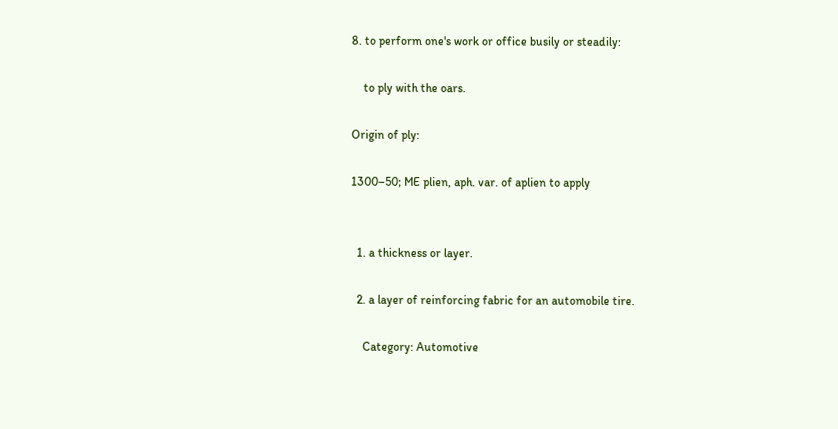8. to perform one's work or office busily or steadily:

    to ply with the oars.

Origin of ply:

1300–50; ME plien, aph. var. of aplien to apply


  1. a thickness or layer.

  2. a layer of reinforcing fabric for an automobile tire.

    Category: Automotive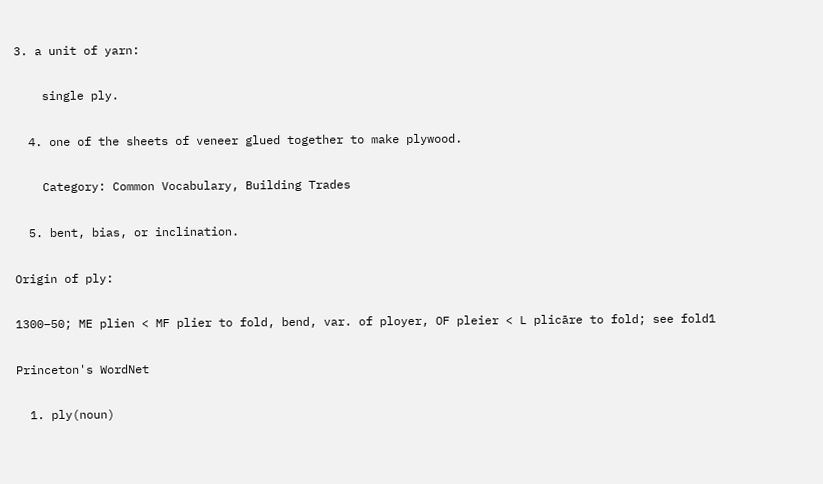3. a unit of yarn:

    single ply.

  4. one of the sheets of veneer glued together to make plywood.

    Category: Common Vocabulary, Building Trades

  5. bent, bias, or inclination.

Origin of ply:

1300–50; ME plien < MF plier to fold, bend, var. of ployer, OF pleier < L plicāre to fold; see fold1

Princeton's WordNet

  1. ply(noun)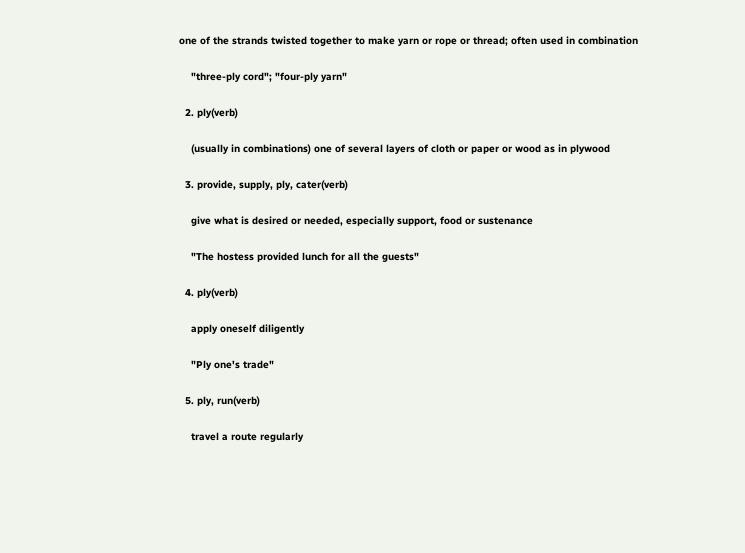one of the strands twisted together to make yarn or rope or thread; often used in combination

    "three-ply cord"; "four-ply yarn"

  2. ply(verb)

    (usually in combinations) one of several layers of cloth or paper or wood as in plywood

  3. provide, supply, ply, cater(verb)

    give what is desired or needed, especially support, food or sustenance

    "The hostess provided lunch for all the guests"

  4. ply(verb)

    apply oneself diligently

    "Ply one's trade"

  5. ply, run(verb)

    travel a route regularly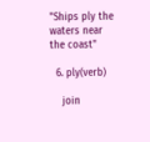"Ships ply the waters near the coast"

  6. ply(verb)

    join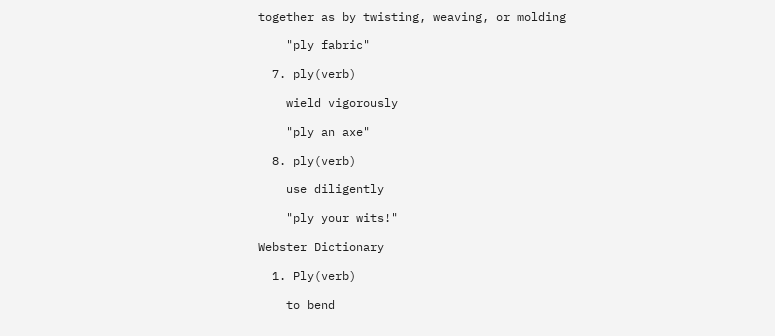together as by twisting, weaving, or molding

    "ply fabric"

  7. ply(verb)

    wield vigorously

    "ply an axe"

  8. ply(verb)

    use diligently

    "ply your wits!"

Webster Dictionary

  1. Ply(verb)

    to bend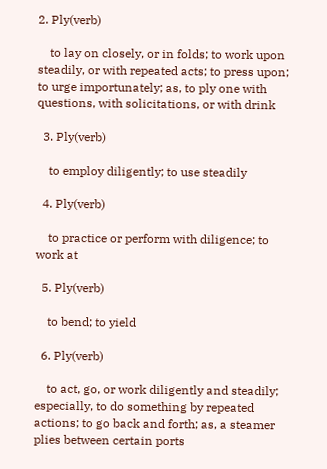2. Ply(verb)

    to lay on closely, or in folds; to work upon steadily, or with repeated acts; to press upon; to urge importunately; as, to ply one with questions, with solicitations, or with drink

  3. Ply(verb)

    to employ diligently; to use steadily

  4. Ply(verb)

    to practice or perform with diligence; to work at

  5. Ply(verb)

    to bend; to yield

  6. Ply(verb)

    to act, go, or work diligently and steadily; especially, to do something by repeated actions; to go back and forth; as, a steamer plies between certain ports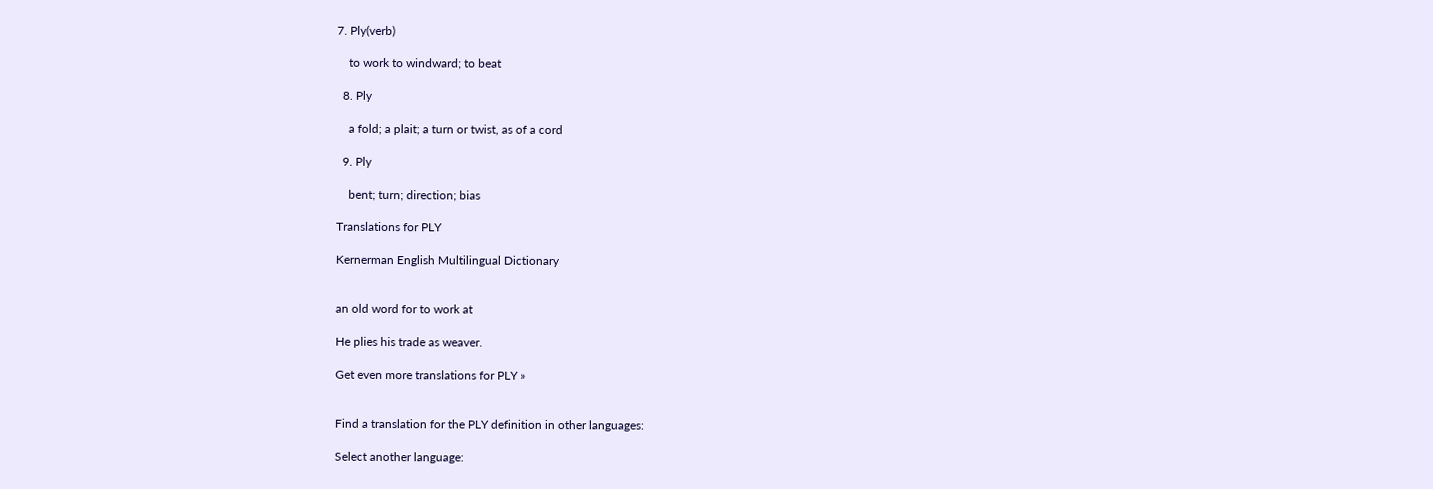7. Ply(verb)

    to work to windward; to beat

  8. Ply

    a fold; a plait; a turn or twist, as of a cord

  9. Ply

    bent; turn; direction; bias

Translations for PLY

Kernerman English Multilingual Dictionary


an old word for to work at

He plies his trade as weaver.

Get even more translations for PLY »


Find a translation for the PLY definition in other languages:

Select another language: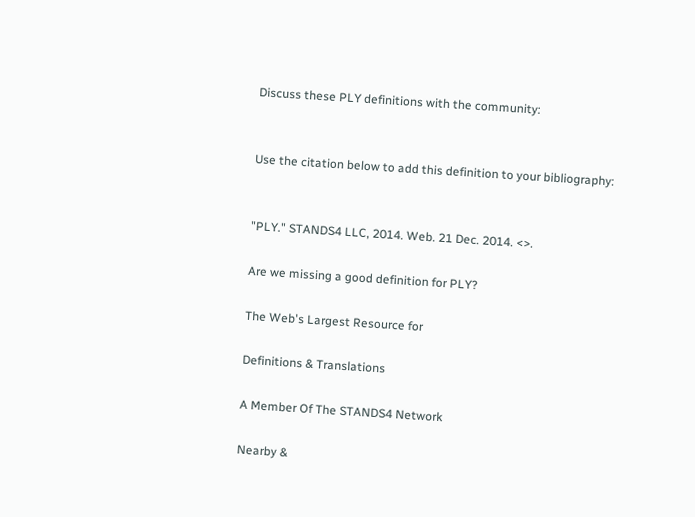Discuss these PLY definitions with the community:


Use the citation below to add this definition to your bibliography:


"PLY." STANDS4 LLC, 2014. Web. 21 Dec. 2014. <>.

Are we missing a good definition for PLY?

The Web's Largest Resource for

Definitions & Translations

A Member Of The STANDS4 Network

Nearby &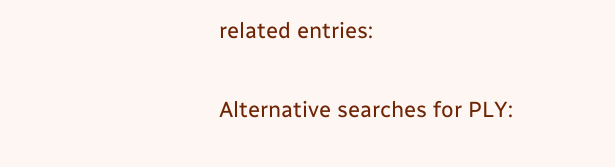related entries:

Alternative searches for PLY: